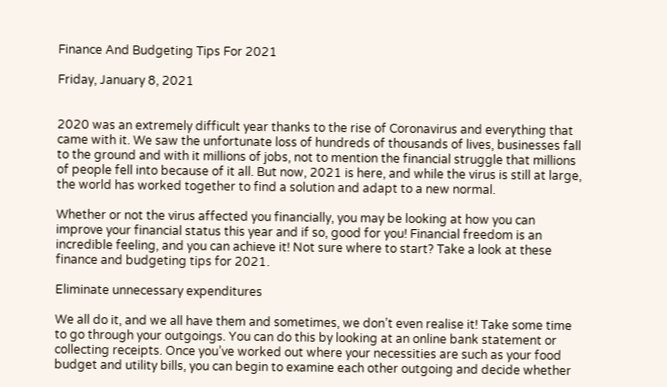Finance And Budgeting Tips For 2021

Friday, January 8, 2021


2020 was an extremely difficult year thanks to the rise of Coronavirus and everything that came with it. We saw the unfortunate loss of hundreds of thousands of lives, businesses fall to the ground and with it millions of jobs, not to mention the financial struggle that millions of people fell into because of it all. But now, 2021 is here, and while the virus is still at large, the world has worked together to find a solution and adapt to a new normal.

Whether or not the virus affected you financially, you may be looking at how you can improve your financial status this year and if so, good for you! Financial freedom is an incredible feeling, and you can achieve it! Not sure where to start? Take a look at these finance and budgeting tips for 2021.

Eliminate unnecessary expenditures

We all do it, and we all have them and sometimes, we don’t even realise it! Take some time to go through your outgoings. You can do this by looking at an online bank statement or collecting receipts. Once you’ve worked out where your necessities are such as your food budget and utility bills, you can begin to examine each other outgoing and decide whether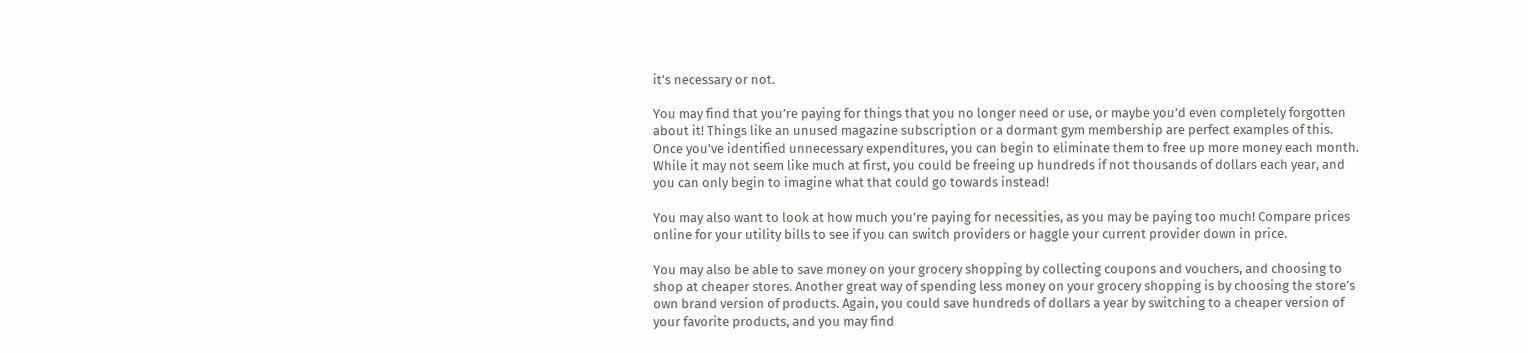it’s necessary or not.

You may find that you’re paying for things that you no longer need or use, or maybe you’d even completely forgotten about it! Things like an unused magazine subscription or a dormant gym membership are perfect examples of this. Once you’ve identified unnecessary expenditures, you can begin to eliminate them to free up more money each month. While it may not seem like much at first, you could be freeing up hundreds if not thousands of dollars each year, and you can only begin to imagine what that could go towards instead!

You may also want to look at how much you’re paying for necessities, as you may be paying too much! Compare prices online for your utility bills to see if you can switch providers or haggle your current provider down in price.

You may also be able to save money on your grocery shopping by collecting coupons and vouchers, and choosing to shop at cheaper stores. Another great way of spending less money on your grocery shopping is by choosing the store’s own brand version of products. Again, you could save hundreds of dollars a year by switching to a cheaper version of your favorite products, and you may find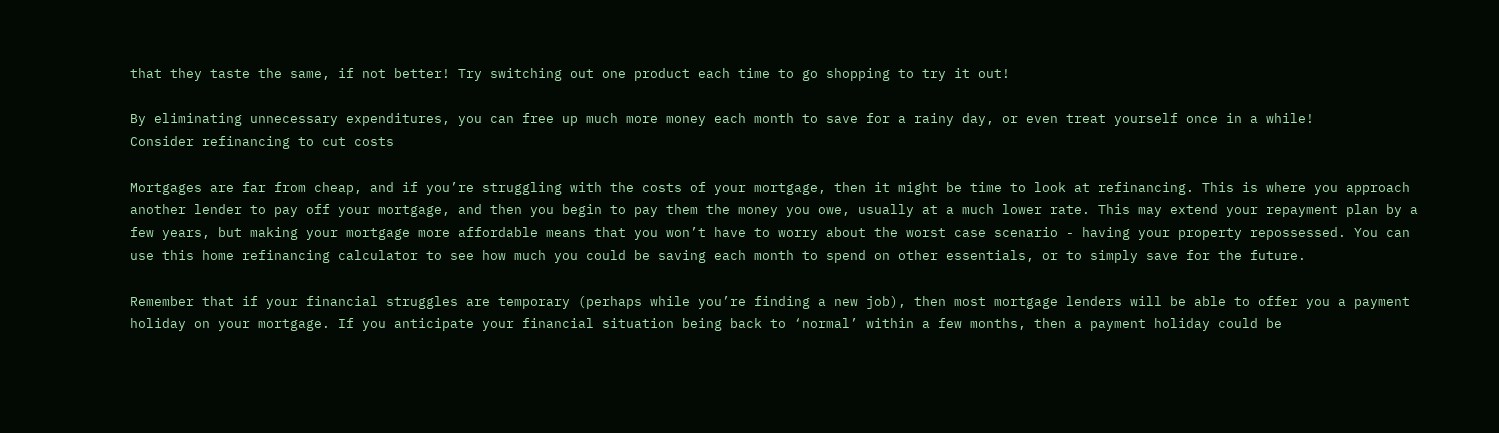that they taste the same, if not better! Try switching out one product each time to go shopping to try it out!

By eliminating unnecessary expenditures, you can free up much more money each month to save for a rainy day, or even treat yourself once in a while!
Consider refinancing to cut costs

Mortgages are far from cheap, and if you’re struggling with the costs of your mortgage, then it might be time to look at refinancing. This is where you approach another lender to pay off your mortgage, and then you begin to pay them the money you owe, usually at a much lower rate. This may extend your repayment plan by a few years, but making your mortgage more affordable means that you won’t have to worry about the worst case scenario - having your property repossessed. You can use this home refinancing calculator to see how much you could be saving each month to spend on other essentials, or to simply save for the future.

Remember that if your financial struggles are temporary (perhaps while you’re finding a new job), then most mortgage lenders will be able to offer you a payment holiday on your mortgage. If you anticipate your financial situation being back to ‘normal’ within a few months, then a payment holiday could be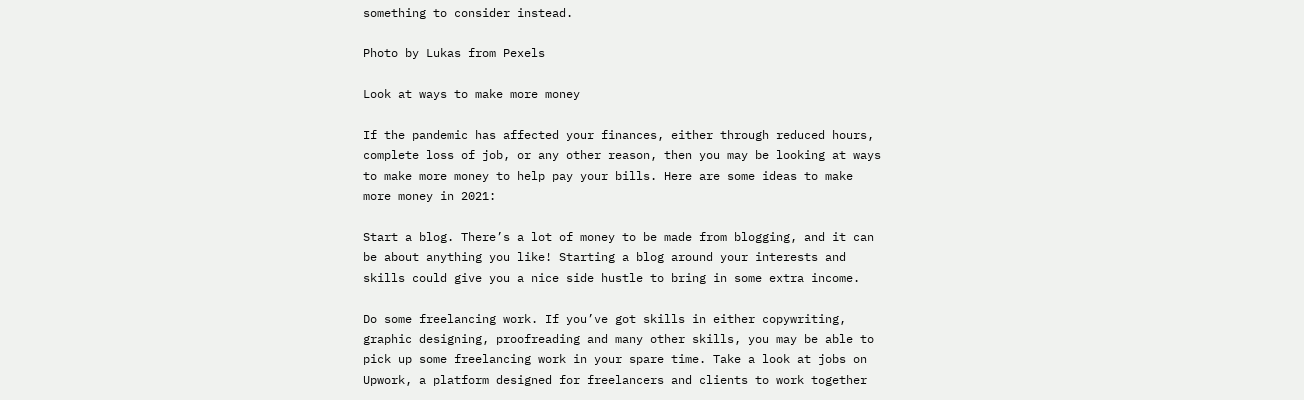something to consider instead.

Photo by Lukas from Pexels

Look at ways to make more money

If the pandemic has affected your finances, either through reduced hours, complete loss of job, or any other reason, then you may be looking at ways to make more money to help pay your bills. Here are some ideas to make more money in 2021:

Start a blog. There’s a lot of money to be made from blogging, and it can be about anything you like! Starting a blog around your interests and skills could give you a nice side hustle to bring in some extra income.

Do some freelancing work. If you’ve got skills in either copywriting, graphic designing, proofreading and many other skills, you may be able to pick up some freelancing work in your spare time. Take a look at jobs on Upwork, a platform designed for freelancers and clients to work together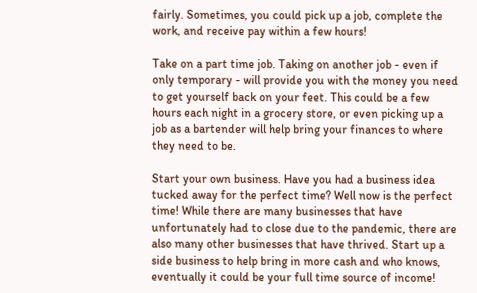fairly. Sometimes, you could pick up a job, complete the work, and receive pay within a few hours!

Take on a part time job. Taking on another job - even if only temporary - will provide you with the money you need to get yourself back on your feet. This could be a few hours each night in a grocery store, or even picking up a job as a bartender will help bring your finances to where they need to be.

Start your own business. Have you had a business idea tucked away for the perfect time? Well now is the perfect time! While there are many businesses that have unfortunately had to close due to the pandemic, there are also many other businesses that have thrived. Start up a side business to help bring in more cash and who knows, eventually it could be your full time source of income!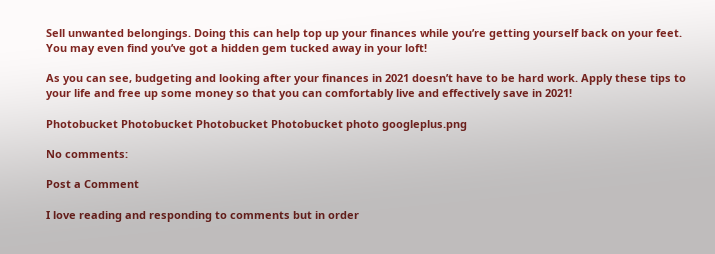Sell unwanted belongings. Doing this can help top up your finances while you’re getting yourself back on your feet. You may even find you’ve got a hidden gem tucked away in your loft!

As you can see, budgeting and looking after your finances in 2021 doesn’t have to be hard work. Apply these tips to your life and free up some money so that you can comfortably live and effectively save in 2021!

Photobucket Photobucket Photobucket Photobucket photo googleplus.png

No comments:

Post a Comment

I love reading and responding to comments but in order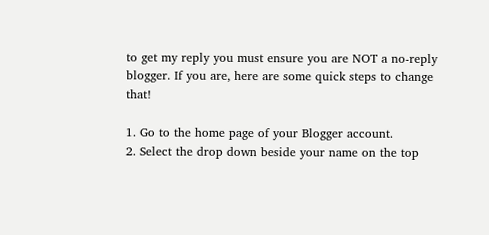to get my reply you must ensure you are NOT a no-reply blogger. If you are, here are some quick steps to change that!

1. Go to the home page of your Blogger account.
2. Select the drop down beside your name on the top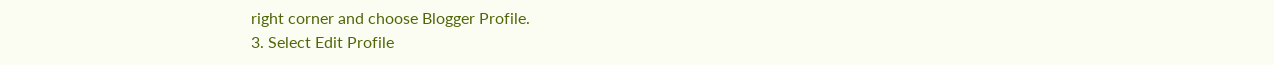right corner and choose Blogger Profile.
3. Select Edit Profile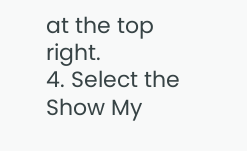at the top right.
4. Select the Show My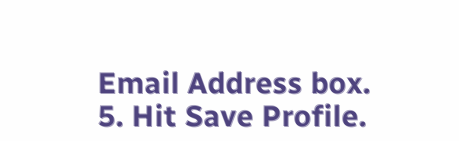Email Address box.
5. Hit Save Profile.